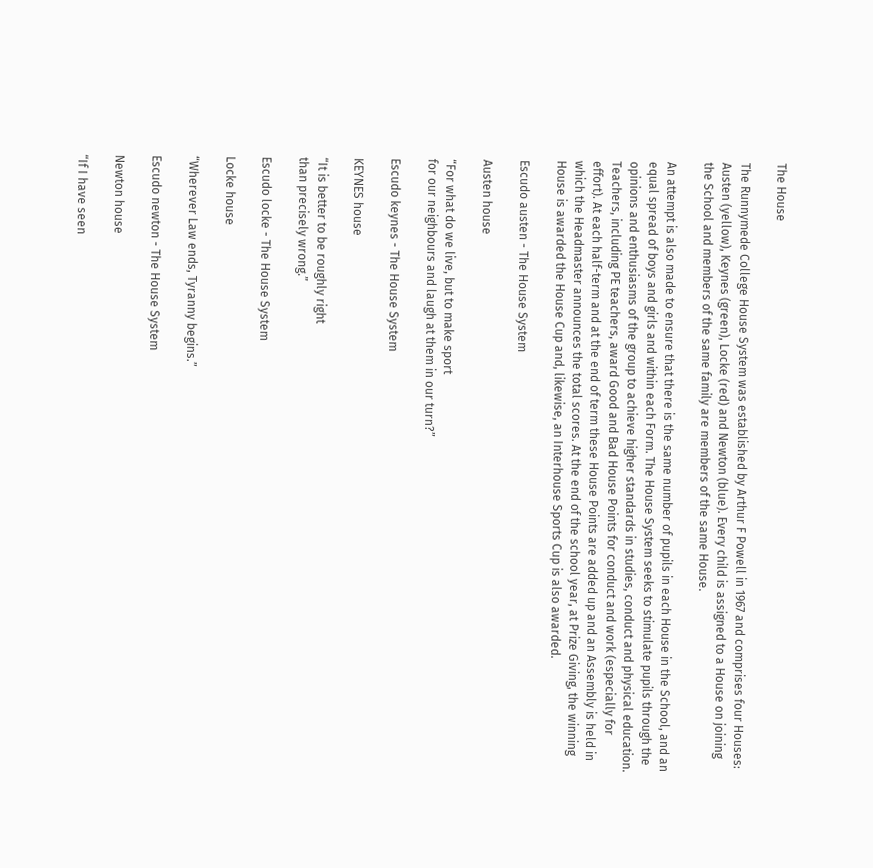The House

The Runnymede College House System was established by Arthur F Powell in 1967 and comprises four Houses: Austen (yellow), Keynes (green), Locke (red) and Newton (blue). Every child is assigned to a House on joining the School and members of the same family are members of the same House.

An attempt is also made to ensure that there is the same number of pupils in each House in the School, and an equal spread of boys and girls and within each Form. The House System seeks to stimulate pupils through the opinions and enthusiasms of the group to achieve higher standards in studies, conduct and physical education. Teachers, including PE teachers, award Good and Bad House Points for conduct and work (especially for effort). At each half-term and at the end of term these House Points are added up and an Assembly is held in which the Headmaster announces the total scores. At the end of the school year, at Prize Giving, the winning House is awarded the House Cup and, likewise, an Interhouse Sports Cup is also awarded.

Escudo austen - The House System

Austen house

“For what do we live, but to make sport
for our neighbours and laugh at them in our turn?”

Escudo keynes - The House System

KEYNES house

“It is better to be roughly right
than precisely wrong.”

Escudo locke - The House System

Locke house

“Wherever Law ends, Tyranny begins.”

Escudo newton - The House System

Newton house

“If I have seen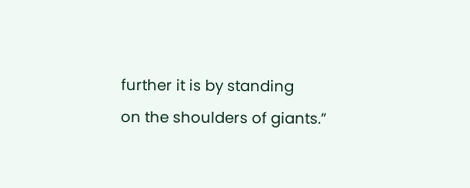further it is by standing
on the shoulders of giants.”